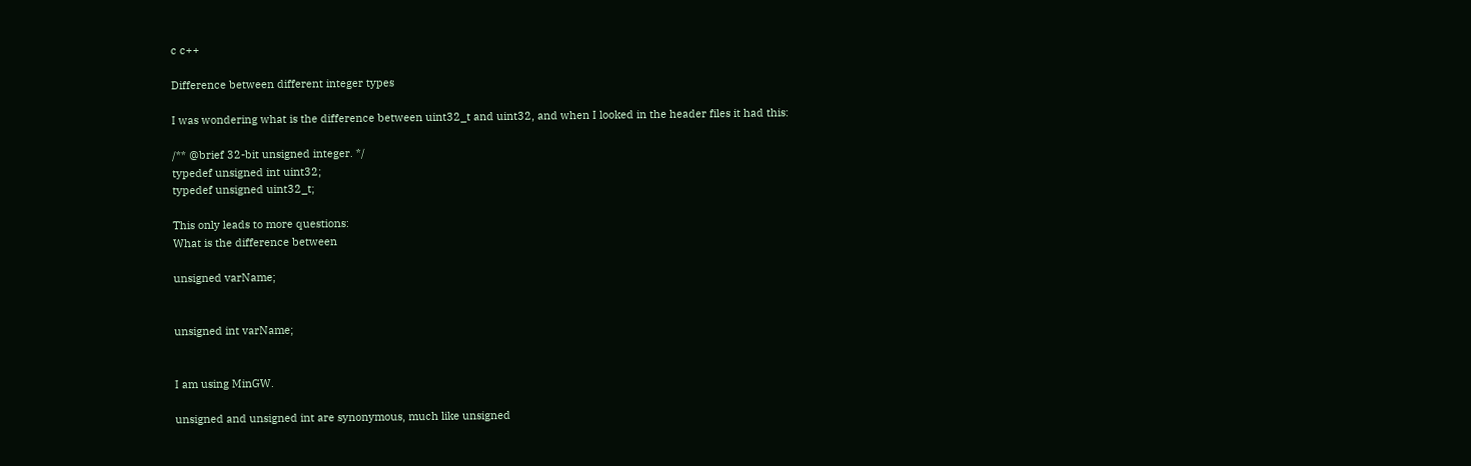c c++

Difference between different integer types

I was wondering what is the difference between uint32_t and uint32, and when I looked in the header files it had this:

/** @brief 32-bit unsigned integer. */
typedef unsigned int uint32;
typedef unsigned uint32_t;

This only leads to more questions:
What is the difference between

unsigned varName;


unsigned int varName;


I am using MinGW.

unsigned and unsigned int are synonymous, much like unsigned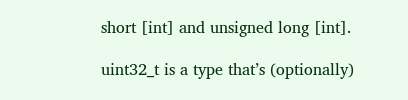short [int] and unsigned long [int].

uint32_t is a type that’s (optionally)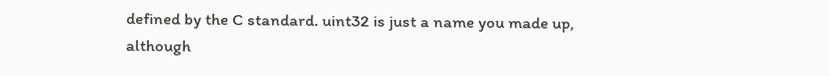defined by the C standard. uint32 is just a name you made up, although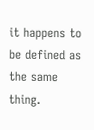it happens to be defined as the same thing.